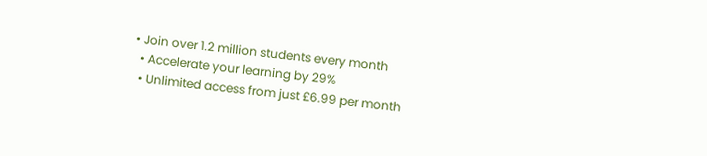• Join over 1.2 million students every month
  • Accelerate your learning by 29%
  • Unlimited access from just £6.99 per month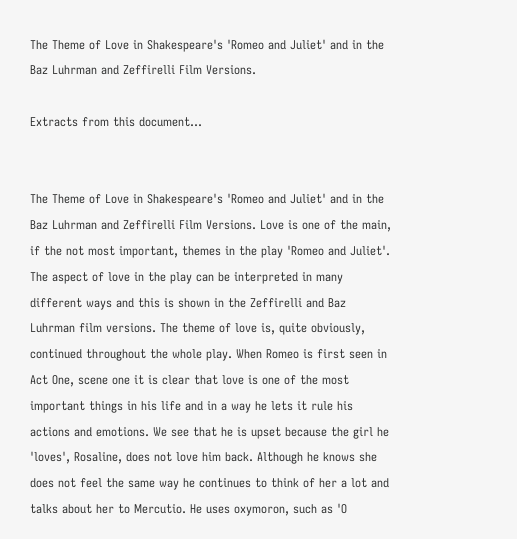The Theme of Love in Shakespeare's 'Romeo and Juliet' and in the Baz Luhrman and Zeffirelli Film Versions.

Extracts from this document...


The Theme of Love in Shakespeare's 'Romeo and Juliet' and in the Baz Luhrman and Zeffirelli Film Versions. Love is one of the main, if the not most important, themes in the play 'Romeo and Juliet'. The aspect of love in the play can be interpreted in many different ways and this is shown in the Zeffirelli and Baz Luhrman film versions. The theme of love is, quite obviously, continued throughout the whole play. When Romeo is first seen in Act One, scene one it is clear that love is one of the most important things in his life and in a way he lets it rule his actions and emotions. We see that he is upset because the girl he 'loves', Rosaline, does not love him back. Although he knows she does not feel the same way he continues to think of her a lot and talks about her to Mercutio. He uses oxymoron, such as 'O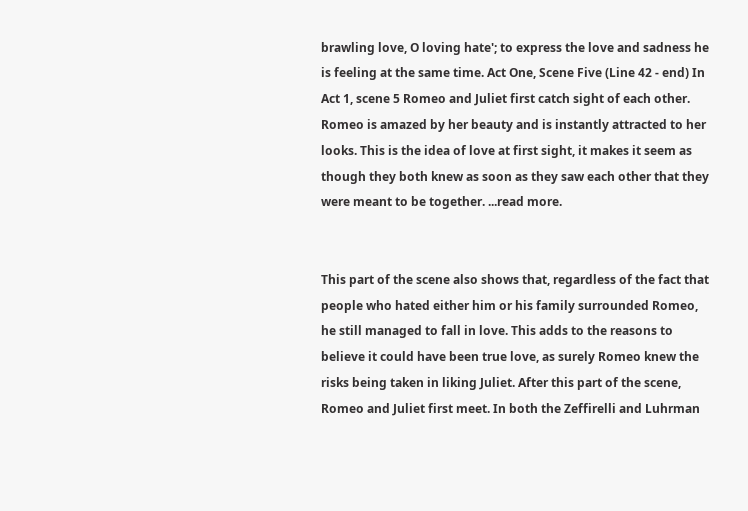brawling love, O loving hate'; to express the love and sadness he is feeling at the same time. Act One, Scene Five (Line 42 - end) In Act 1, scene 5 Romeo and Juliet first catch sight of each other. Romeo is amazed by her beauty and is instantly attracted to her looks. This is the idea of love at first sight, it makes it seem as though they both knew as soon as they saw each other that they were meant to be together. ...read more.


This part of the scene also shows that, regardless of the fact that people who hated either him or his family surrounded Romeo, he still managed to fall in love. This adds to the reasons to believe it could have been true love, as surely Romeo knew the risks being taken in liking Juliet. After this part of the scene, Romeo and Juliet first meet. In both the Zeffirelli and Luhrman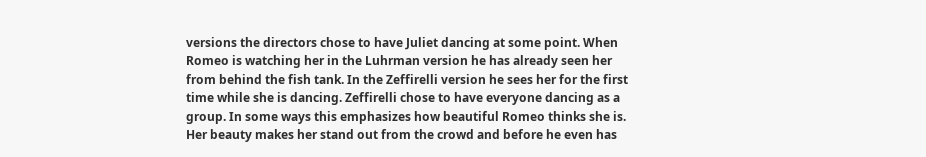versions the directors chose to have Juliet dancing at some point. When Romeo is watching her in the Luhrman version he has already seen her from behind the fish tank. In the Zeffirelli version he sees her for the first time while she is dancing. Zeffirelli chose to have everyone dancing as a group. In some ways this emphasizes how beautiful Romeo thinks she is. Her beauty makes her stand out from the crowd and before he even has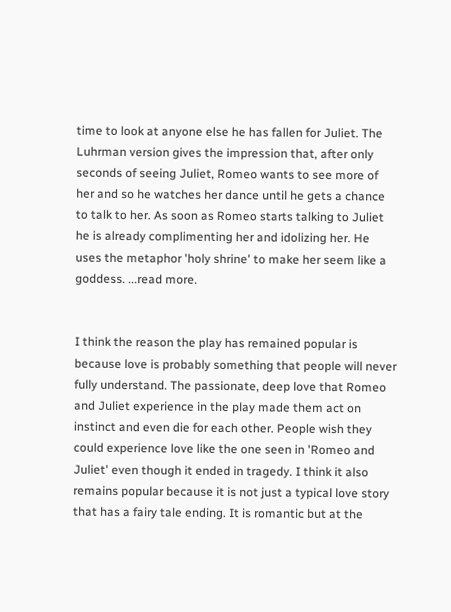time to look at anyone else he has fallen for Juliet. The Luhrman version gives the impression that, after only seconds of seeing Juliet, Romeo wants to see more of her and so he watches her dance until he gets a chance to talk to her. As soon as Romeo starts talking to Juliet he is already complimenting her and idolizing her. He uses the metaphor 'holy shrine' to make her seem like a goddess. ...read more.


I think the reason the play has remained popular is because love is probably something that people will never fully understand. The passionate, deep love that Romeo and Juliet experience in the play made them act on instinct and even die for each other. People wish they could experience love like the one seen in 'Romeo and Juliet' even though it ended in tragedy. I think it also remains popular because it is not just a typical love story that has a fairy tale ending. It is romantic but at the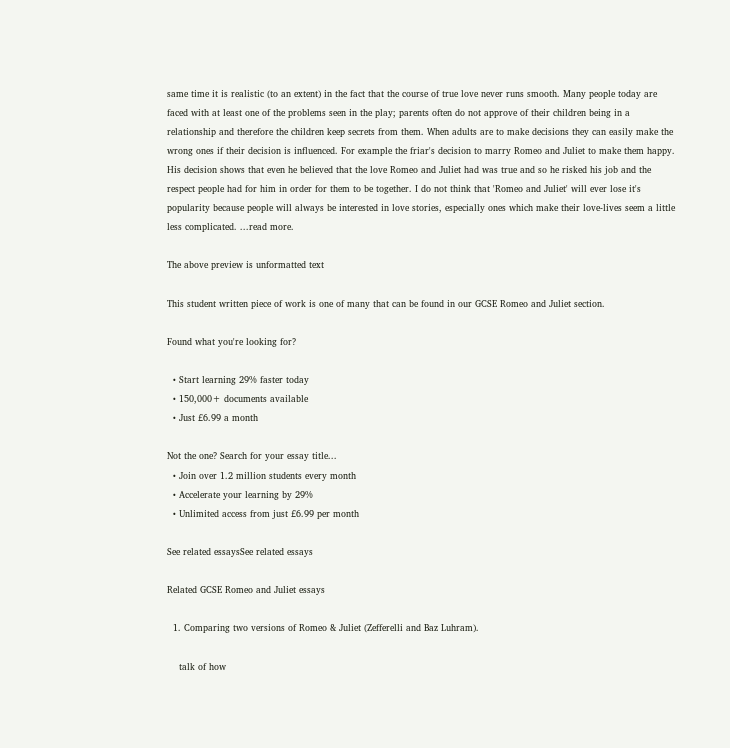same time it is realistic (to an extent) in the fact that the course of true love never runs smooth. Many people today are faced with at least one of the problems seen in the play; parents often do not approve of their children being in a relationship and therefore the children keep secrets from them. When adults are to make decisions they can easily make the wrong ones if their decision is influenced. For example the friar's decision to marry Romeo and Juliet to make them happy. His decision shows that even he believed that the love Romeo and Juliet had was true and so he risked his job and the respect people had for him in order for them to be together. I do not think that 'Romeo and Juliet' will ever lose it's popularity because people will always be interested in love stories, especially ones which make their love-lives seem a little less complicated. ...read more.

The above preview is unformatted text

This student written piece of work is one of many that can be found in our GCSE Romeo and Juliet section.

Found what you're looking for?

  • Start learning 29% faster today
  • 150,000+ documents available
  • Just £6.99 a month

Not the one? Search for your essay title...
  • Join over 1.2 million students every month
  • Accelerate your learning by 29%
  • Unlimited access from just £6.99 per month

See related essaysSee related essays

Related GCSE Romeo and Juliet essays

  1. Comparing two versions of Romeo & Juliet (Zefferelli and Baz Luhram).

    talk of how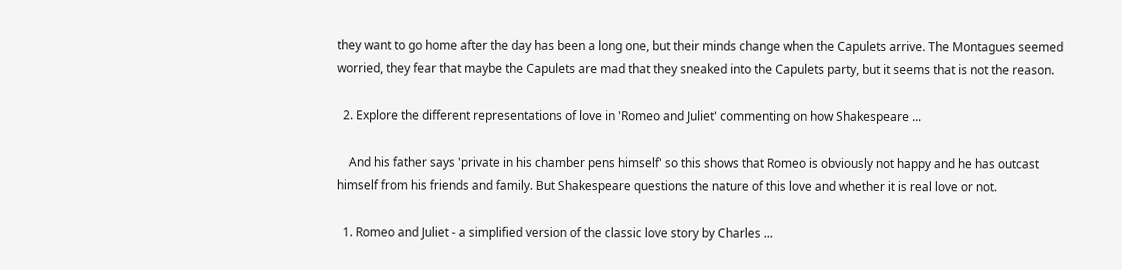they want to go home after the day has been a long one, but their minds change when the Capulets arrive. The Montagues seemed worried, they fear that maybe the Capulets are mad that they sneaked into the Capulets party, but it seems that is not the reason.

  2. Explore the different representations of love in 'Romeo and Juliet' commenting on how Shakespeare ...

    And his father says 'private in his chamber pens himself' so this shows that Romeo is obviously not happy and he has outcast himself from his friends and family. But Shakespeare questions the nature of this love and whether it is real love or not.

  1. Romeo and Juliet - a simplified version of the classic love story by Charles ...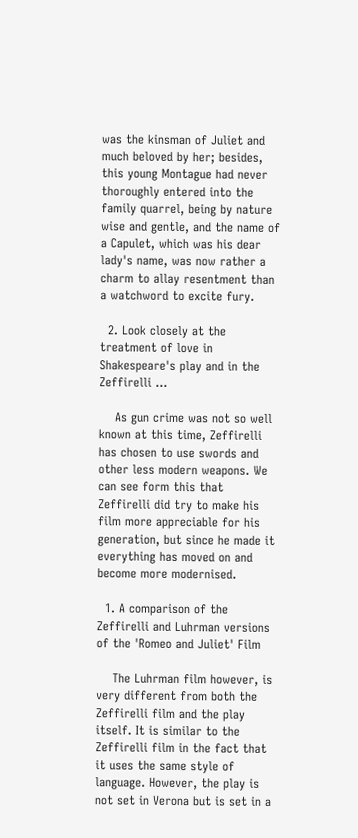was the kinsman of Juliet and much beloved by her; besides, this young Montague had never thoroughly entered into the family quarrel, being by nature wise and gentle, and the name of a Capulet, which was his dear lady's name, was now rather a charm to allay resentment than a watchword to excite fury.

  2. Look closely at the treatment of love in Shakespeare's play and in the Zeffirelli ...

    As gun crime was not so well known at this time, Zeffirelli has chosen to use swords and other less modern weapons. We can see form this that Zeffirelli did try to make his film more appreciable for his generation, but since he made it everything has moved on and become more modernised.

  1. A comparison of the Zeffirelli and Luhrman versions of the 'Romeo and Juliet' Film

    The Luhrman film however, is very different from both the Zeffirelli film and the play itself. It is similar to the Zeffirelli film in the fact that it uses the same style of language. However, the play is not set in Verona but is set in a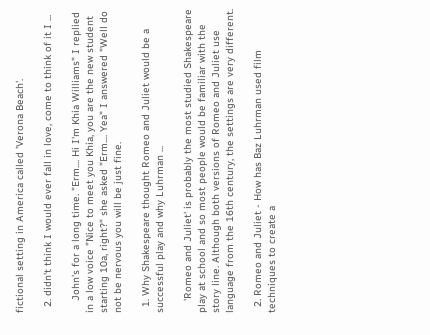fictional setting in America called 'Verona Beach'.

  2. didn't think I would ever fall in love, come to think of it I ...

    John's for a long time. "Erm.... Hi I'm Khia Williams" I replied in a low voice "Nice to meet you Khia, you are the new student starting 10a, right?" she asked "Erm.... Yea" I answered "Well do not be nervous you will be just fine.

  1. Why Shakespeare thought Romeo and Juliet would be a successful play and why Luhrman ...

    'Romeo and Juliet' is probably the most studied Shakespeare play at school and so most people would be familiar with the story line. Although both versions of Romeo and Juliet use language from the 16th century, the settings are very different.

  2. Romeo and Juliet - How has Baz Luhrman used film techniques to create a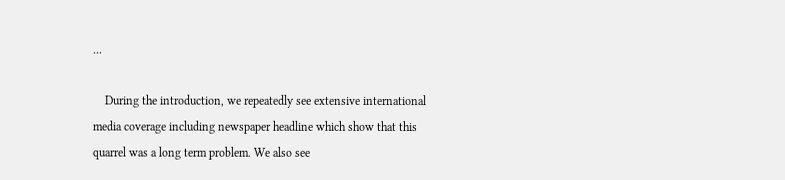...

    During the introduction, we repeatedly see extensive international media coverage including newspaper headline which show that this quarrel was a long term problem. We also see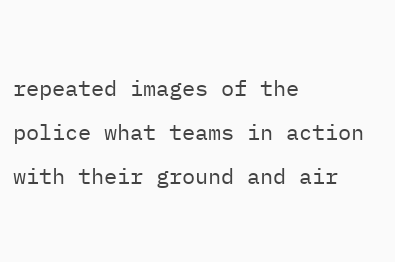repeated images of the police what teams in action with their ground and air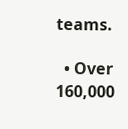teams.

  • Over 160,000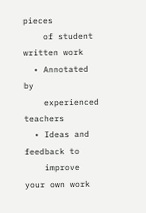pieces
    of student written work
  • Annotated by
    experienced teachers
  • Ideas and feedback to
    improve your own work